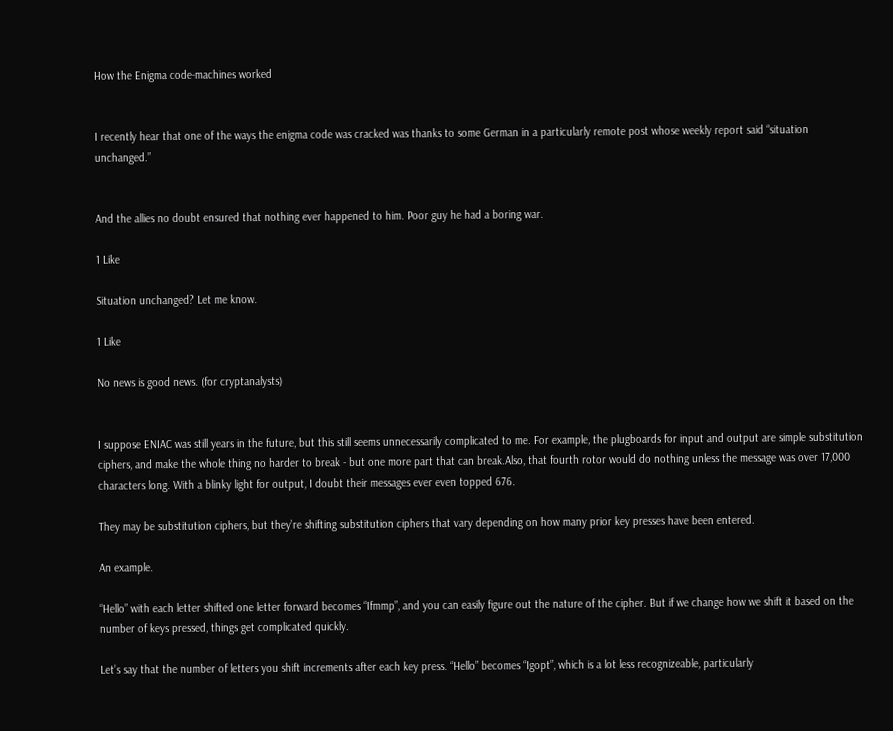How the Enigma code-machines worked


I recently hear that one of the ways the enigma code was cracked was thanks to some German in a particularly remote post whose weekly report said “situation unchanged.”


And the allies no doubt ensured that nothing ever happened to him. Poor guy he had a boring war.

1 Like

Situation unchanged? Let me know.

1 Like

No news is good news. (for cryptanalysts)


I suppose ENIAC was still years in the future, but this still seems unnecessarily complicated to me. For example, the plugboards for input and output are simple substitution ciphers, and make the whole thing no harder to break - but one more part that can break.Also, that fourth rotor would do nothing unless the message was over 17,000 characters long. With a blinky light for output, I doubt their messages ever even topped 676.

They may be substitution ciphers, but they’re shifting substitution ciphers that vary depending on how many prior key presses have been entered.

An example.

“Hello” with each letter shifted one letter forward becomes “Ifmmp”, and you can easily figure out the nature of the cipher. But if we change how we shift it based on the number of keys pressed, things get complicated quickly.

Let’s say that the number of letters you shift increments after each key press. “Hello” becomes “Igopt”, which is a lot less recognizeable, particularly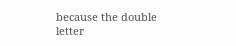because the double letter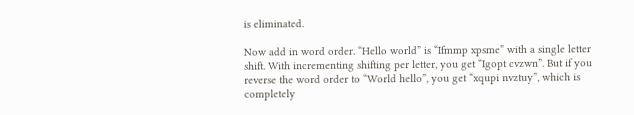is eliminated.

Now add in word order. “Hello world” is “Ifmmp xpsme” with a single letter shift. With incrementing shifting per letter, you get “Igopt cvzwn”. But if you reverse the word order to “World hello”, you get “xqupi nvztuy”, which is completely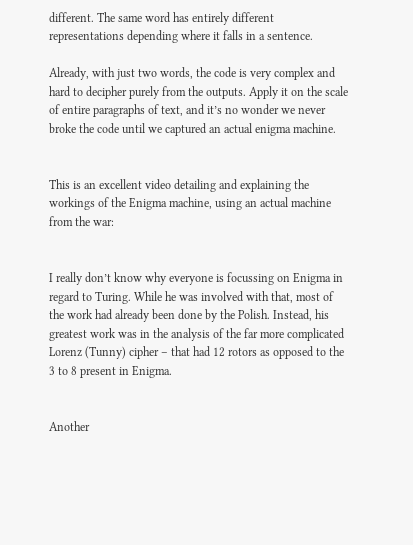different. The same word has entirely different representations depending where it falls in a sentence.

Already, with just two words, the code is very complex and hard to decipher purely from the outputs. Apply it on the scale of entire paragraphs of text, and it’s no wonder we never broke the code until we captured an actual enigma machine.


This is an excellent video detailing and explaining the workings of the Enigma machine, using an actual machine from the war:


I really don’t know why everyone is focussing on Enigma in regard to Turing. While he was involved with that, most of the work had already been done by the Polish. Instead, his greatest work was in the analysis of the far more complicated Lorenz (Tunny) cipher – that had 12 rotors as opposed to the 3 to 8 present in Enigma.


Another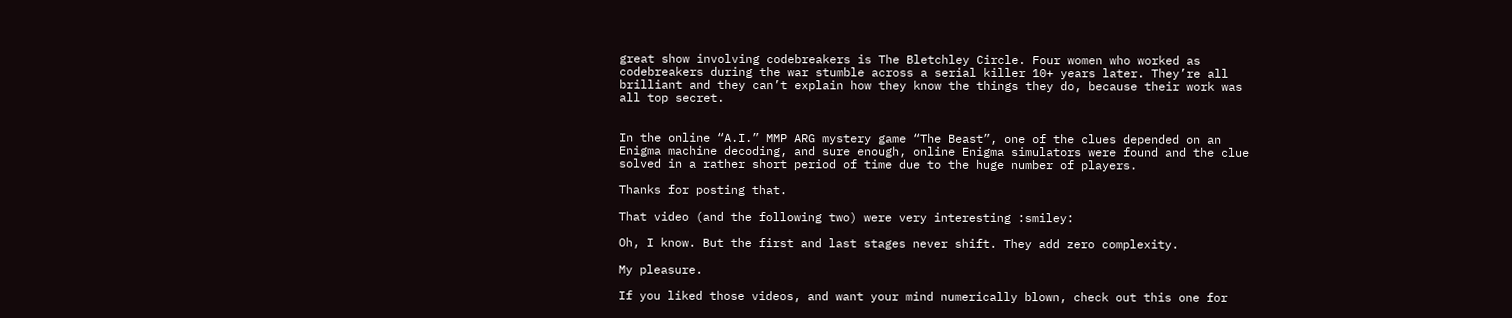great show involving codebreakers is The Bletchley Circle. Four women who worked as codebreakers during the war stumble across a serial killer 10+ years later. They’re all brilliant and they can’t explain how they know the things they do, because their work was all top secret.


In the online “A.I.” MMP ARG mystery game “The Beast”, one of the clues depended on an Enigma machine decoding, and sure enough, online Enigma simulators were found and the clue solved in a rather short period of time due to the huge number of players.

Thanks for posting that.

That video (and the following two) were very interesting :smiley:

Oh, I know. But the first and last stages never shift. They add zero complexity.

My pleasure.

If you liked those videos, and want your mind numerically blown, check out this one for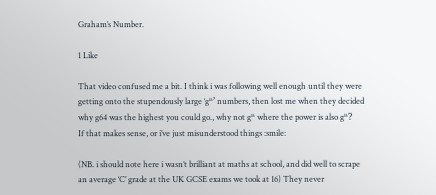Graham’s Number.

1 Like

That video confused me a bit. I think i was following well enough until they were getting onto the stupendously large ‘gⁿ’ numbers, then lost me when they decided why g64 was the highest you could go., why not gⁿ where the power is also gⁿ?
If that makes sense, or i’ve just misunderstood things :smile:

(NB. i should note here i wasn’t brilliant at maths at school, and did well to scrape an average ‘C’ grade at the UK GCSE exams we took at 16) They never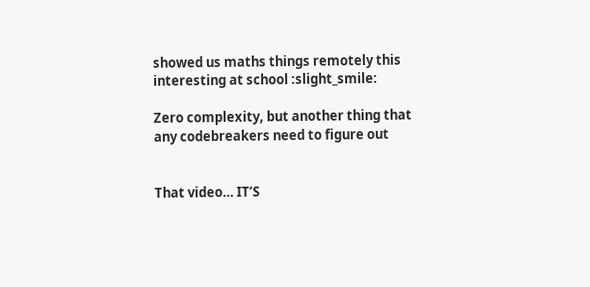showed us maths things remotely this interesting at school :slight_smile:

Zero complexity, but another thing that any codebreakers need to figure out


That video… IT’S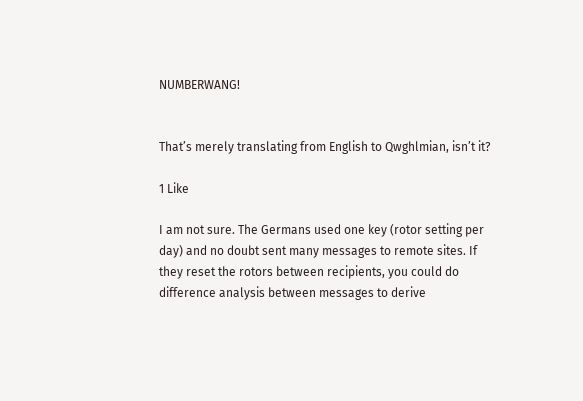NUMBERWANG!


That’s merely translating from English to Qwghlmian, isn’t it?

1 Like

I am not sure. The Germans used one key (rotor setting per day) and no doubt sent many messages to remote sites. If they reset the rotors between recipients, you could do difference analysis between messages to derive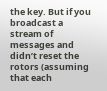the key. But if you broadcast a stream of messages and didn’t reset the rotors (assuming that each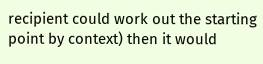recipient could work out the starting point by context) then it would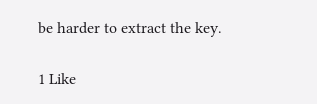be harder to extract the key.

1 Like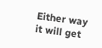Either way it will get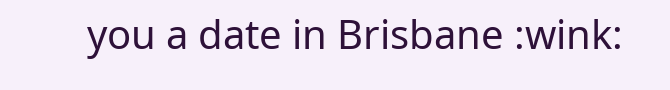you a date in Brisbane :wink: